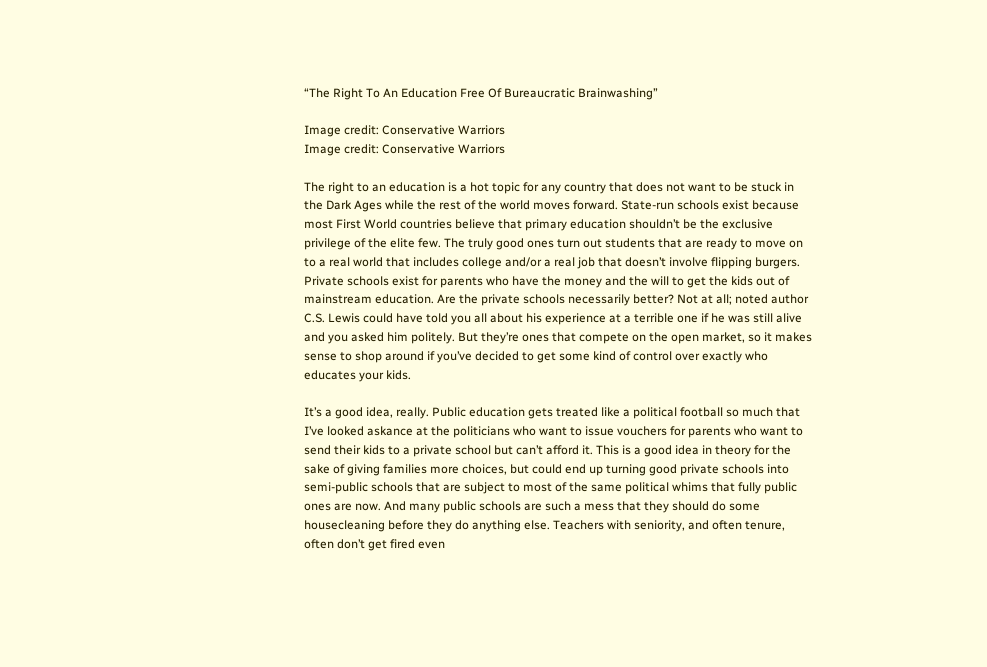“The Right To An Education Free Of Bureaucratic Brainwashing”

Image credit: Conservative Warriors
Image credit: Conservative Warriors

The right to an education is a hot topic for any country that does not want to be stuck in the Dark Ages while the rest of the world moves forward. State-run schools exist because most First World countries believe that primary education shouldn’t be the exclusive privilege of the elite few. The truly good ones turn out students that are ready to move on to a real world that includes college and/or a real job that doesn’t involve flipping burgers. Private schools exist for parents who have the money and the will to get the kids out of mainstream education. Are the private schools necessarily better? Not at all; noted author C.S. Lewis could have told you all about his experience at a terrible one if he was still alive and you asked him politely. But they’re ones that compete on the open market, so it makes sense to shop around if you’ve decided to get some kind of control over exactly who educates your kids.

It’s a good idea, really. Public education gets treated like a political football so much that I’ve looked askance at the politicians who want to issue vouchers for parents who want to send their kids to a private school but can’t afford it. This is a good idea in theory for the sake of giving families more choices, but could end up turning good private schools into semi-public schools that are subject to most of the same political whims that fully public ones are now. And many public schools are such a mess that they should do some housecleaning before they do anything else. Teachers with seniority, and often tenure, often don’t get fired even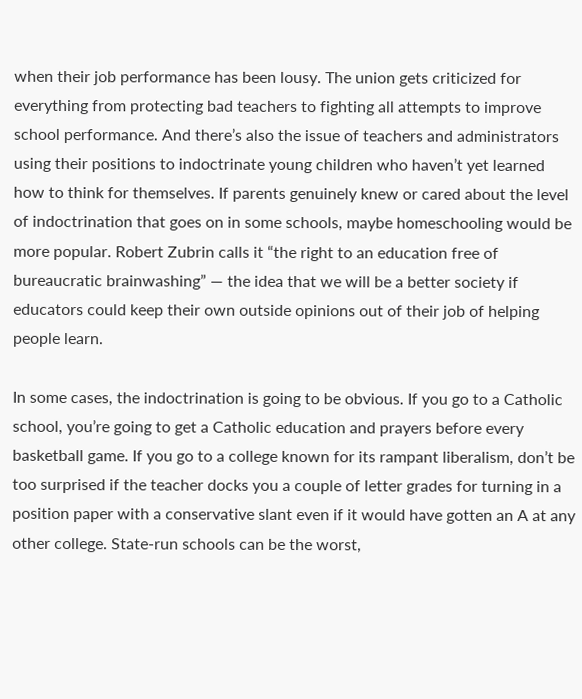when their job performance has been lousy. The union gets criticized for everything from protecting bad teachers to fighting all attempts to improve school performance. And there’s also the issue of teachers and administrators using their positions to indoctrinate young children who haven’t yet learned how to think for themselves. If parents genuinely knew or cared about the level of indoctrination that goes on in some schools, maybe homeschooling would be more popular. Robert Zubrin calls it “the right to an education free of bureaucratic brainwashing” — the idea that we will be a better society if educators could keep their own outside opinions out of their job of helping people learn.

In some cases, the indoctrination is going to be obvious. If you go to a Catholic school, you’re going to get a Catholic education and prayers before every basketball game. If you go to a college known for its rampant liberalism, don’t be too surprised if the teacher docks you a couple of letter grades for turning in a position paper with a conservative slant even if it would have gotten an A at any other college. State-run schools can be the worst,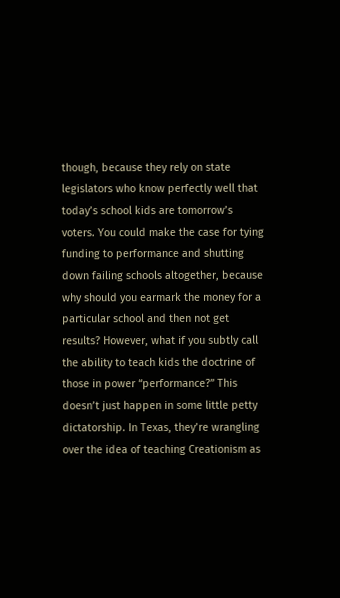though, because they rely on state legislators who know perfectly well that today’s school kids are tomorrow’s voters. You could make the case for tying funding to performance and shutting down failing schools altogether, because why should you earmark the money for a particular school and then not get results? However, what if you subtly call the ability to teach kids the doctrine of those in power “performance?” This doesn’t just happen in some little petty dictatorship. In Texas, they’re wrangling over the idea of teaching Creationism as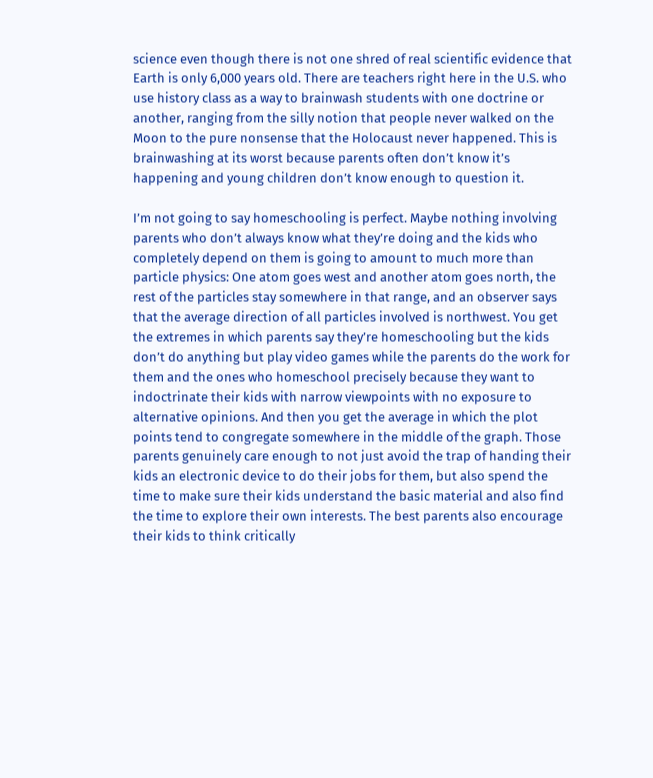science even though there is not one shred of real scientific evidence that Earth is only 6,000 years old. There are teachers right here in the U.S. who use history class as a way to brainwash students with one doctrine or another, ranging from the silly notion that people never walked on the Moon to the pure nonsense that the Holocaust never happened. This is brainwashing at its worst because parents often don’t know it’s happening and young children don’t know enough to question it.

I’m not going to say homeschooling is perfect. Maybe nothing involving parents who don’t always know what they’re doing and the kids who completely depend on them is going to amount to much more than particle physics: One atom goes west and another atom goes north, the rest of the particles stay somewhere in that range, and an observer says that the average direction of all particles involved is northwest. You get the extremes in which parents say they’re homeschooling but the kids don’t do anything but play video games while the parents do the work for them and the ones who homeschool precisely because they want to indoctrinate their kids with narrow viewpoints with no exposure to alternative opinions. And then you get the average in which the plot points tend to congregate somewhere in the middle of the graph. Those parents genuinely care enough to not just avoid the trap of handing their kids an electronic device to do their jobs for them, but also spend the time to make sure their kids understand the basic material and also find the time to explore their own interests. The best parents also encourage their kids to think critically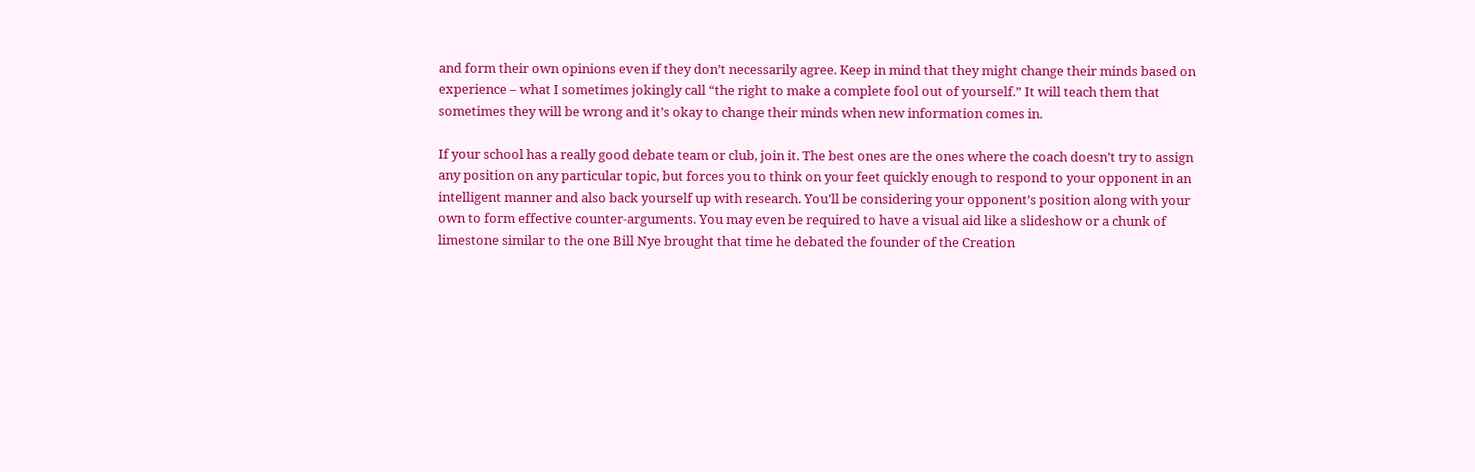and form their own opinions even if they don’t necessarily agree. Keep in mind that they might change their minds based on experience – what I sometimes jokingly call “the right to make a complete fool out of yourself.” It will teach them that sometimes they will be wrong and it’s okay to change their minds when new information comes in.

If your school has a really good debate team or club, join it. The best ones are the ones where the coach doesn’t try to assign any position on any particular topic, but forces you to think on your feet quickly enough to respond to your opponent in an intelligent manner and also back yourself up with research. You’ll be considering your opponent’s position along with your own to form effective counter-arguments. You may even be required to have a visual aid like a slideshow or a chunk of limestone similar to the one Bill Nye brought that time he debated the founder of the Creation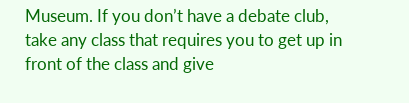Museum. If you don’t have a debate club, take any class that requires you to get up in front of the class and give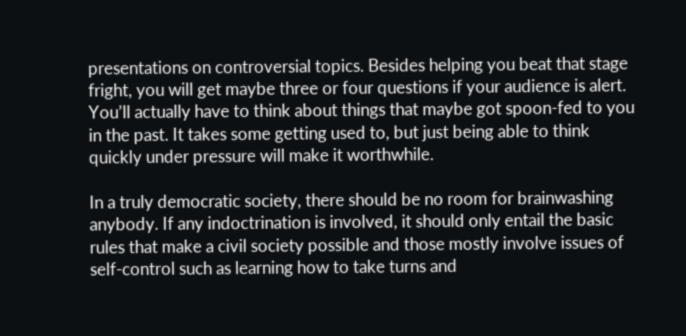presentations on controversial topics. Besides helping you beat that stage fright, you will get maybe three or four questions if your audience is alert. You’ll actually have to think about things that maybe got spoon-fed to you in the past. It takes some getting used to, but just being able to think quickly under pressure will make it worthwhile.

In a truly democratic society, there should be no room for brainwashing anybody. If any indoctrination is involved, it should only entail the basic rules that make a civil society possible and those mostly involve issues of self-control such as learning how to take turns and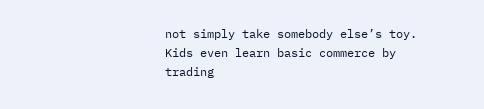not simply take somebody else’s toy. Kids even learn basic commerce by trading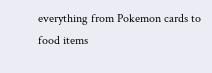everything from Pokemon cards to food items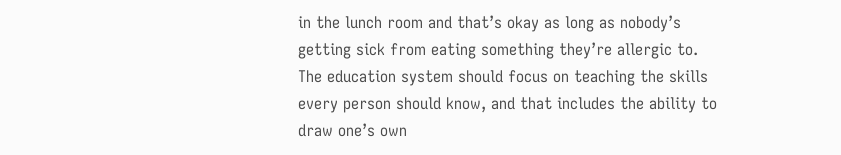in the lunch room and that’s okay as long as nobody’s getting sick from eating something they’re allergic to. The education system should focus on teaching the skills every person should know, and that includes the ability to draw one’s own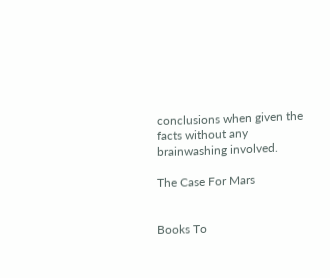conclusions when given the facts without any brainwashing involved.

The Case For Mars


Books To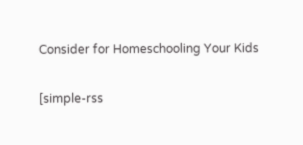Consider for Homeschooling Your Kids

[simple-rss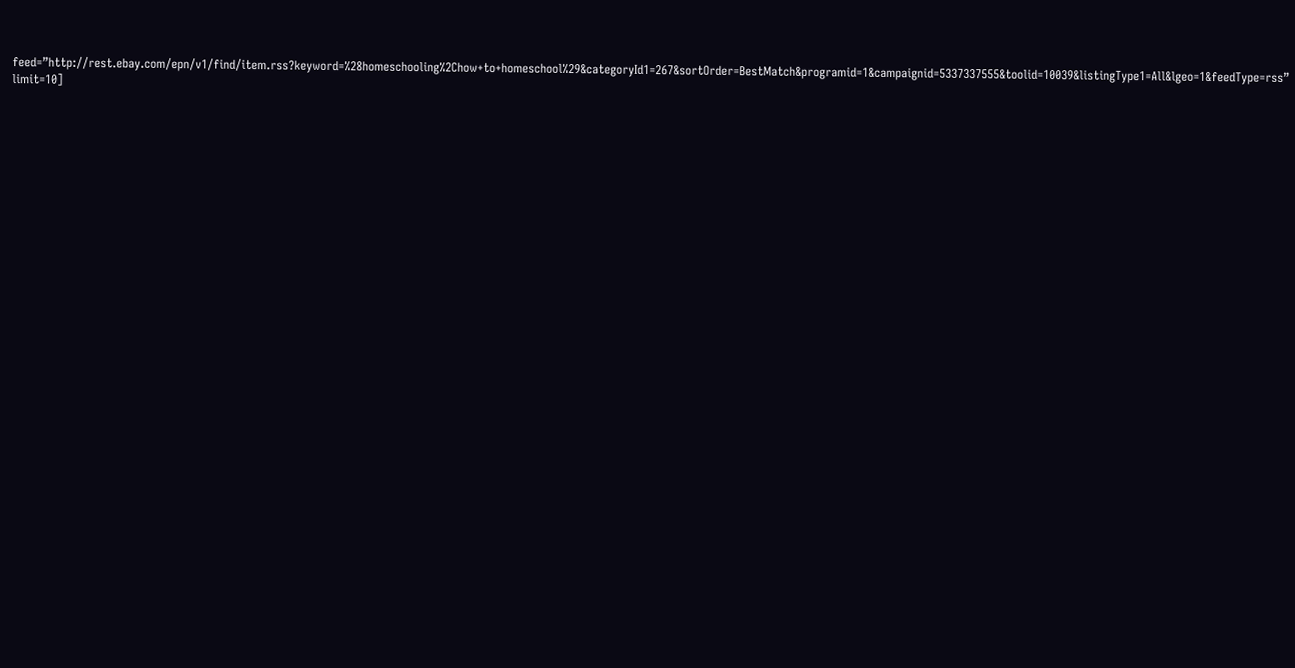feed=”http://rest.ebay.com/epn/v1/find/item.rss?keyword=%28homeschooling%2Chow+to+homeschool%29&categoryId1=267&sortOrder=BestMatch&programid=1&campaignid=5337337555&toolid=10039&listingType1=All&lgeo=1&feedType=rss” limit=10]